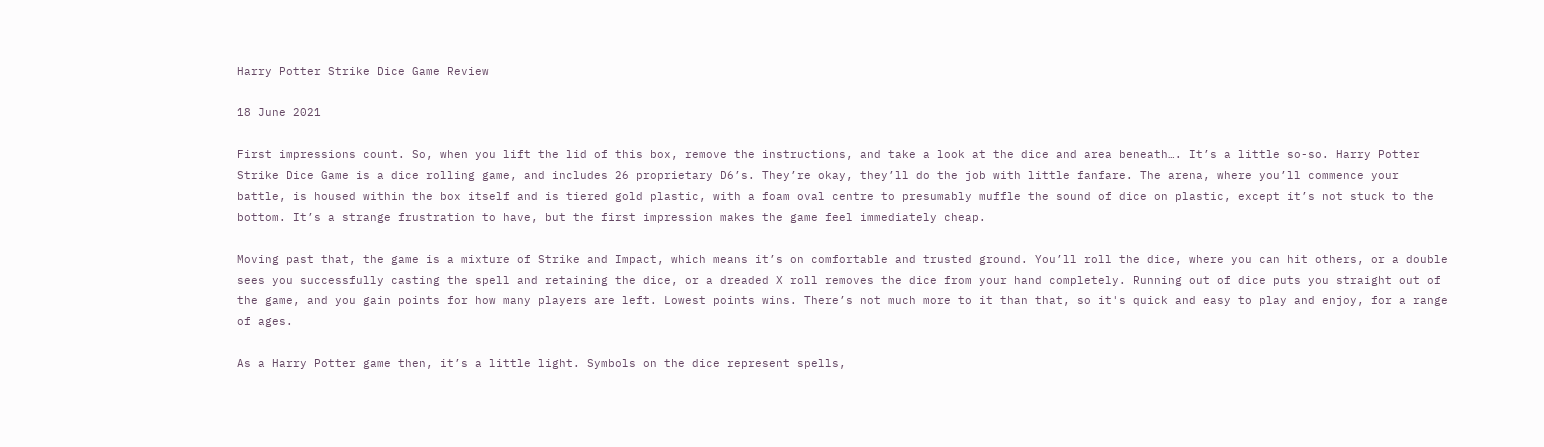Harry Potter Strike Dice Game Review

18 June 2021

First impressions count. So, when you lift the lid of this box, remove the instructions, and take a look at the dice and area beneath…. It’s a little so-so. Harry Potter Strike Dice Game is a dice rolling game, and includes 26 proprietary D6’s. They’re okay, they’ll do the job with little fanfare. The arena, where you’ll commence your battle, is housed within the box itself and is tiered gold plastic, with a foam oval centre to presumably muffle the sound of dice on plastic, except it’s not stuck to the bottom. It’s a strange frustration to have, but the first impression makes the game feel immediately cheap.

Moving past that, the game is a mixture of Strike and Impact, which means it’s on comfortable and trusted ground. You’ll roll the dice, where you can hit others, or a double sees you successfully casting the spell and retaining the dice, or a dreaded X roll removes the dice from your hand completely. Running out of dice puts you straight out of the game, and you gain points for how many players are left. Lowest points wins. There’s not much more to it than that, so it's quick and easy to play and enjoy, for a range of ages.

As a Harry Potter game then, it’s a little light. Symbols on the dice represent spells,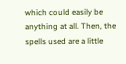which could easily be anything at all. Then, the spells used are a little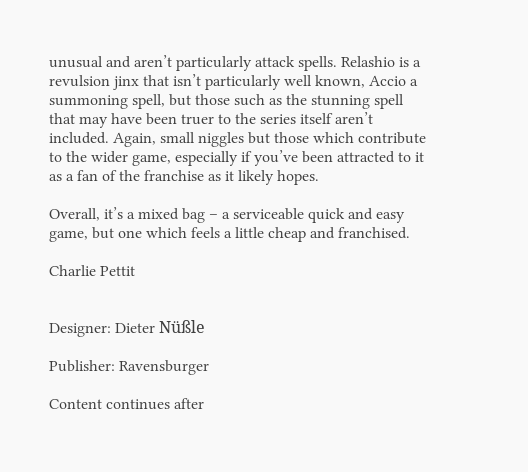unusual and aren’t particularly attack spells. Relashio is a revulsion jinx that isn’t particularly well known, Accio a summoning spell, but those such as the stunning spell that may have been truer to the series itself aren’t included. Again, small niggles but those which contribute to the wider game, especially if you’ve been attracted to it as a fan of the franchise as it likely hopes.

Overall, it’s a mixed bag – a serviceable quick and easy game, but one which feels a little cheap and franchised.

Charlie Pettit


Designer: Dieter Nüßle

Publisher: Ravensburger

Content continues after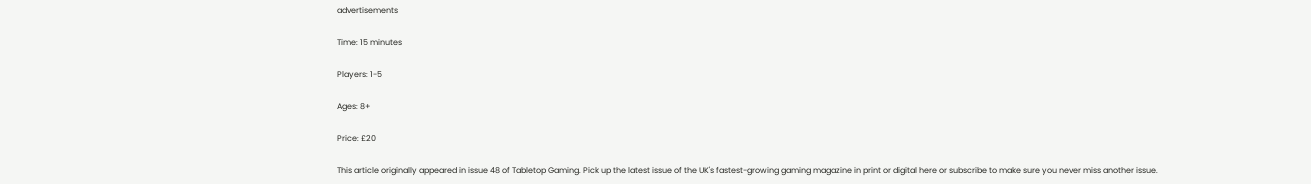advertisements

Time: 15 minutes

Players: 1-5

Ages: 8+

Price: £20

This article originally appeared in issue 48 of Tabletop Gaming. Pick up the latest issue of the UK's fastest-growing gaming magazine in print or digital here or subscribe to make sure you never miss another issue.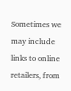Sometimes we may include links to online retailers, from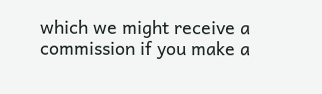which we might receive a commission if you make a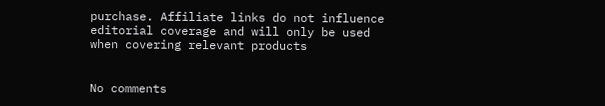purchase. Affiliate links do not influence editorial coverage and will only be used when covering relevant products


No comments